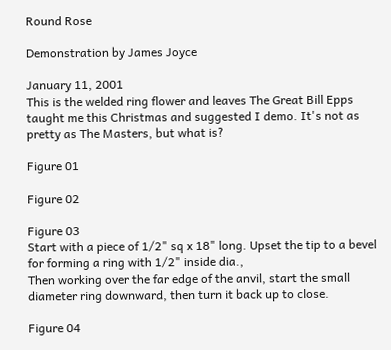Round Rose

Demonstration by James Joyce

January 11, 2001
This is the welded ring flower and leaves The Great Bill Epps taught me this Christmas and suggested I demo. It's not as pretty as The Masters, but what is?

Figure 01

Figure 02

Figure 03
Start with a piece of 1/2" sq x 18" long. Upset the tip to a bevel for forming a ring with 1/2" inside dia.,
Then working over the far edge of the anvil, start the small diameter ring downward, then turn it back up to close.

Figure 04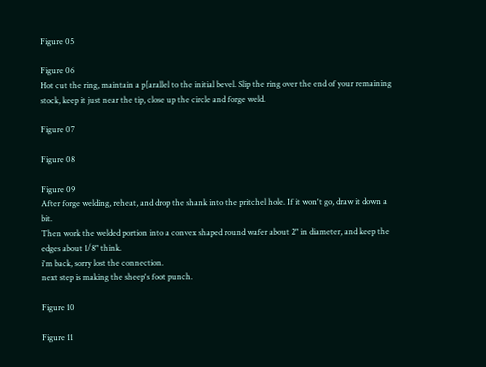Figure 05

Figure 06
Hot cut the ring, maintain a p[arallel to the initial bevel. Slip the ring over the end of your remaining stock, keep it just near the tip, close up the circle and forge weld.

Figure 07

Figure 08

Figure 09
After forge welding, reheat, and drop the shank into the pritchel hole. If it won't go, draw it down a bit.
Then work the welded portion into a convex shaped round wafer about 2" in diameter, and keep the edges about 1/8" think.
i'm back, sorry lost the connection.
next step is making the sheep's foot punch.

Figure 10

Figure 11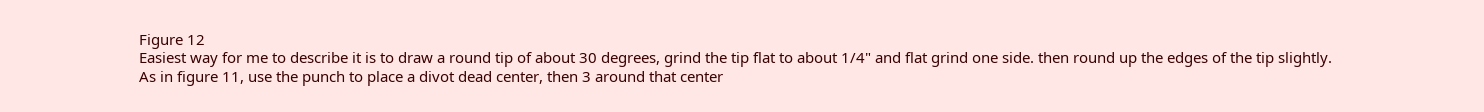Figure 12
Easiest way for me to describe it is to draw a round tip of about 30 degrees, grind the tip flat to about 1/4" and flat grind one side. then round up the edges of the tip slightly.
As in figure 11, use the punch to place a divot dead center, then 3 around that center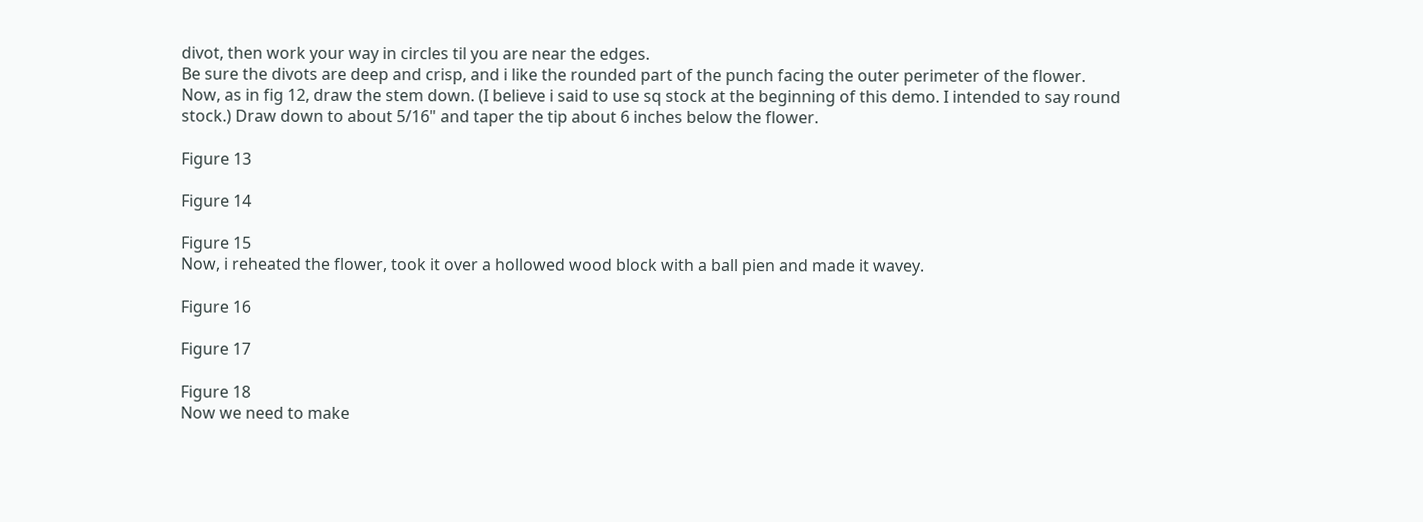divot, then work your way in circles til you are near the edges.
Be sure the divots are deep and crisp, and i like the rounded part of the punch facing the outer perimeter of the flower.
Now, as in fig 12, draw the stem down. (I believe i said to use sq stock at the beginning of this demo. I intended to say round stock.) Draw down to about 5/16" and taper the tip about 6 inches below the flower.

Figure 13

Figure 14

Figure 15
Now, i reheated the flower, took it over a hollowed wood block with a ball pien and made it wavey.

Figure 16

Figure 17

Figure 18
Now we need to make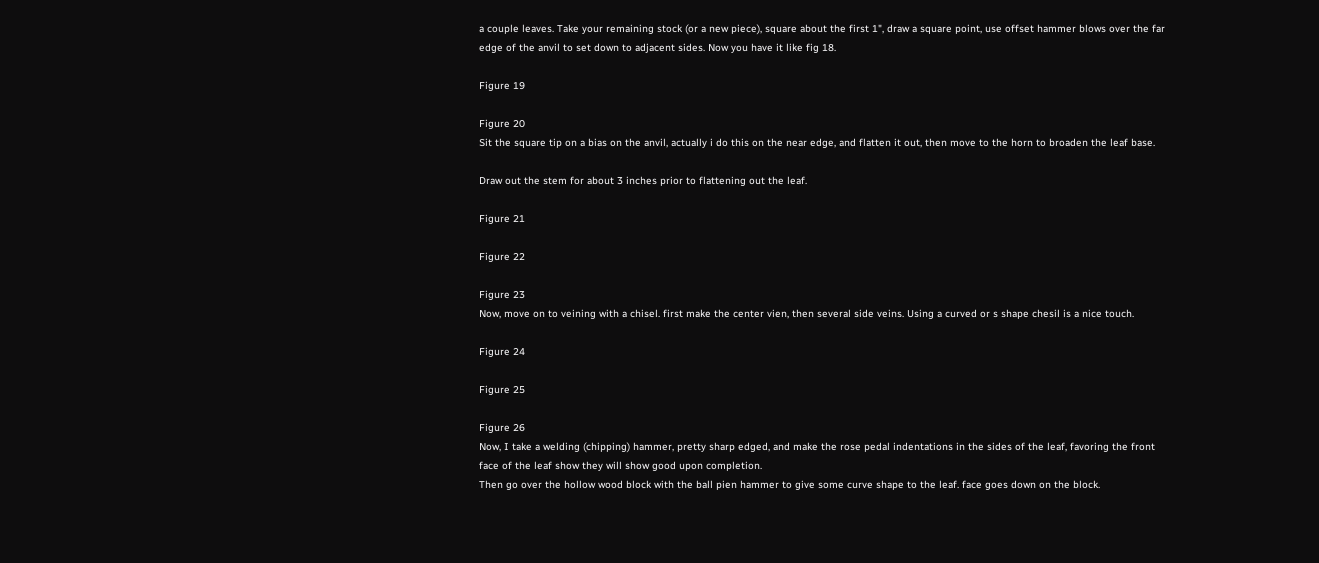a couple leaves. Take your remaining stock (or a new piece), square about the first 1", draw a square point, use offset hammer blows over the far edge of the anvil to set down to adjacent sides. Now you have it like fig 18.

Figure 19

Figure 20
Sit the square tip on a bias on the anvil, actually i do this on the near edge, and flatten it out, then move to the horn to broaden the leaf base.

Draw out the stem for about 3 inches prior to flattening out the leaf.

Figure 21

Figure 22

Figure 23
Now, move on to veining with a chisel. first make the center vien, then several side veins. Using a curved or s shape chesil is a nice touch.

Figure 24

Figure 25

Figure 26
Now, I take a welding (chipping) hammer, pretty sharp edged, and make the rose pedal indentations in the sides of the leaf, favoring the front face of the leaf show they will show good upon completion.
Then go over the hollow wood block with the ball pien hammer to give some curve shape to the leaf. face goes down on the block.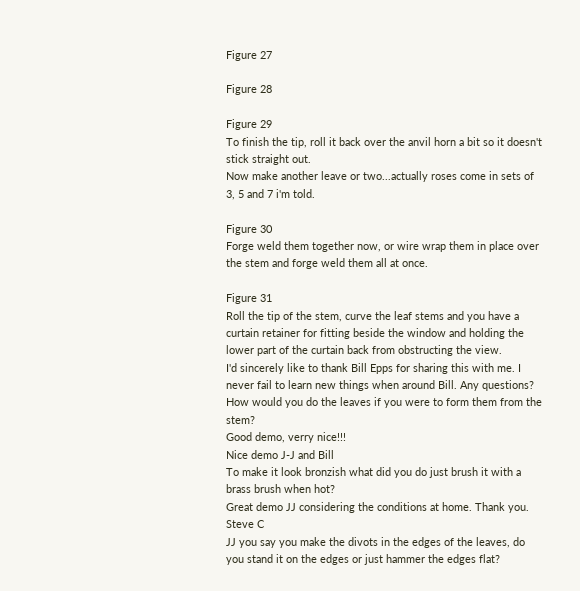Figure 27

Figure 28

Figure 29
To finish the tip, roll it back over the anvil horn a bit so it doesn't stick straight out.
Now make another leave or two...actually roses come in sets of 3, 5 and 7 i'm told.

Figure 30
Forge weld them together now, or wire wrap them in place over the stem and forge weld them all at once.

Figure 31
Roll the tip of the stem, curve the leaf stems and you have a curtain retainer for fitting beside the window and holding the lower part of the curtain back from obstructing the view.
I'd sincerely like to thank Bill Epps for sharing this with me. I never fail to learn new things when around Bill. Any questions?
How would you do the leaves if you were to form them from the stem?
Good demo, verry nice!!!
Nice demo J-J and Bill
To make it look bronzish what did you do just brush it with a brass brush when hot?
Great demo JJ considering the conditions at home. Thank you.
Steve C
JJ you say you make the divots in the edges of the leaves, do you stand it on the edges or just hammer the edges flat?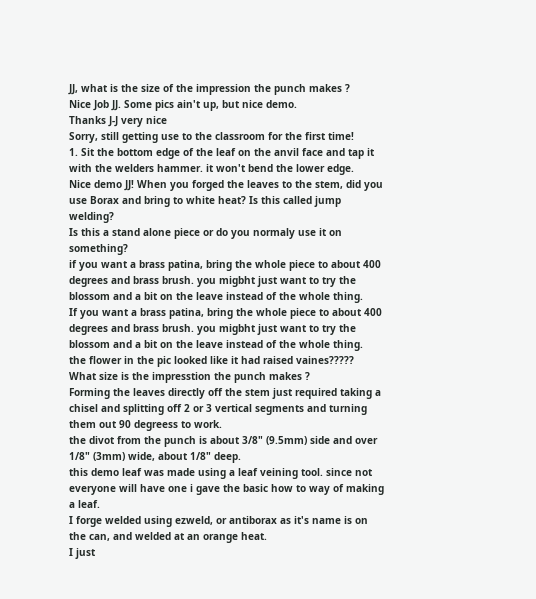JJ, what is the size of the impression the punch makes ?
Nice Job JJ. Some pics ain't up, but nice demo.
Thanks J-J very nice
Sorry, still getting use to the classroom for the first time!
1. Sit the bottom edge of the leaf on the anvil face and tap it with the welders hammer. it won't bend the lower edge.
Nice demo JJ! When you forged the leaves to the stem, did you use Borax and bring to white heat? Is this called jump welding?
Is this a stand alone piece or do you normaly use it on something?
if you want a brass patina, bring the whole piece to about 400 degrees and brass brush. you migbht just want to try the blossom and a bit on the leave instead of the whole thing.
If you want a brass patina, bring the whole piece to about 400 degrees and brass brush. you migbht just want to try the blossom and a bit on the leave instead of the whole thing.
the flower in the pic looked like it had raised vaines?????
What size is the impresstion the punch makes ?
Forming the leaves directly off the stem just required taking a chisel and splitting off 2 or 3 vertical segments and turning them out 90 degreess to work.
the divot from the punch is about 3/8" (9.5mm) side and over 1/8" (3mm) wide, about 1/8" deep.
this demo leaf was made using a leaf veining tool. since not everyone will have one i gave the basic how to way of making a leaf.
I forge welded using ezweld, or antiborax as it's name is on the can, and welded at an orange heat.
I just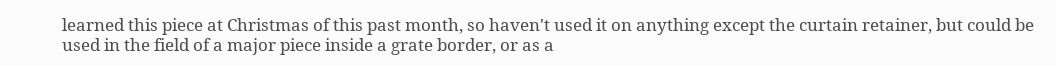learned this piece at Christmas of this past month, so haven't used it on anything except the curtain retainer, but could be used in the field of a major piece inside a grate border, or as a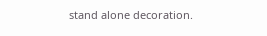stand alone decoration.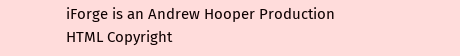iForge is an Andrew Hooper Production
HTML Copyright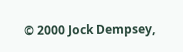© 2000 Jock Dempsey,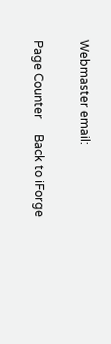Webmaster email:

Page Counter     Back to iForge